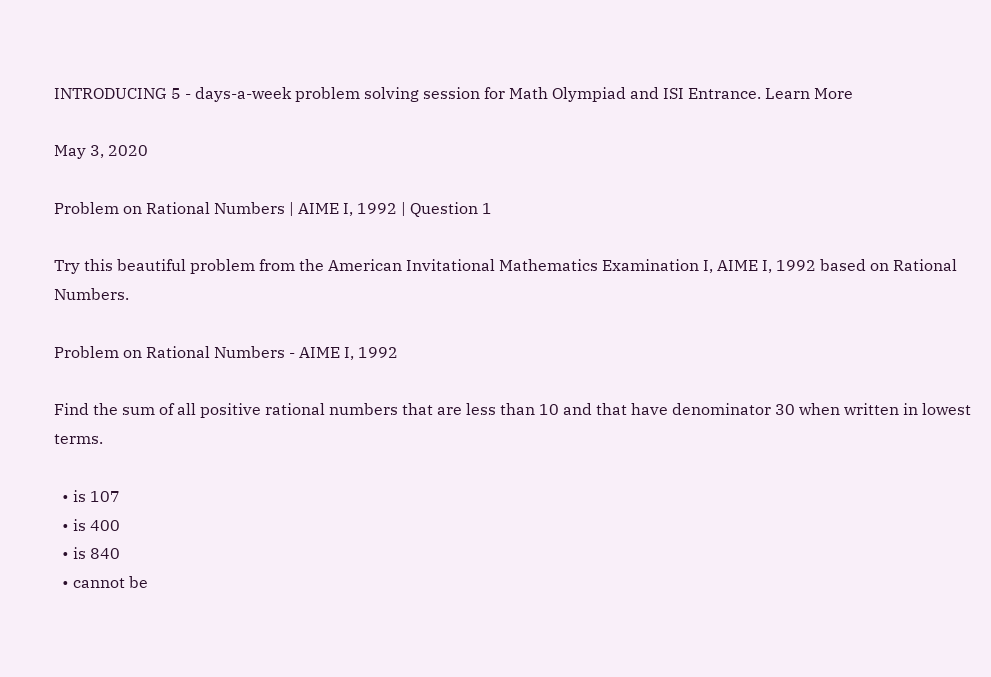INTRODUCING 5 - days-a-week problem solving session for Math Olympiad and ISI Entrance. Learn More

May 3, 2020

Problem on Rational Numbers | AIME I, 1992 | Question 1

Try this beautiful problem from the American Invitational Mathematics Examination I, AIME I, 1992 based on Rational Numbers.

Problem on Rational Numbers - AIME I, 1992

Find the sum of all positive rational numbers that are less than 10 and that have denominator 30 when written in lowest terms.

  • is 107
  • is 400
  • is 840
  • cannot be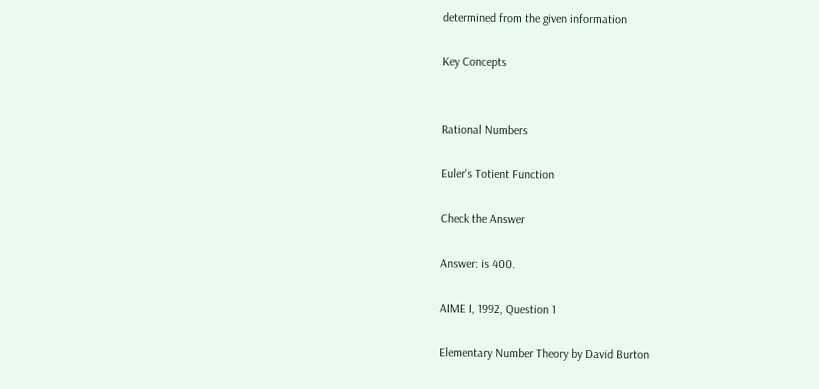determined from the given information

Key Concepts


Rational Numbers

Euler's Totient Function

Check the Answer

Answer: is 400.

AIME I, 1992, Question 1

Elementary Number Theory by David Burton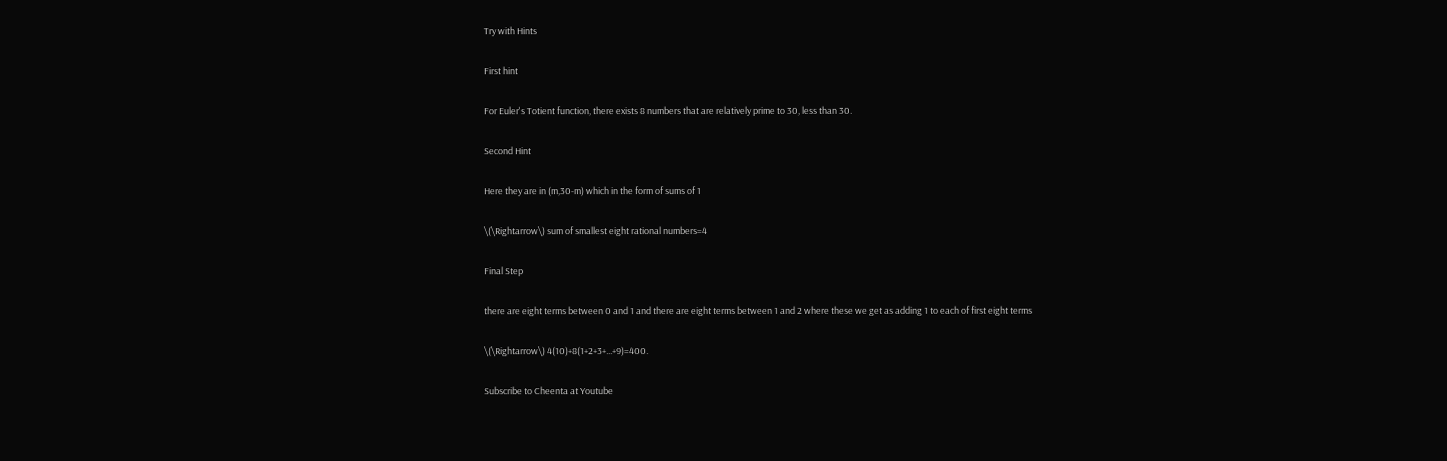Try with Hints

First hint

For Euler's Totient function, there exists 8 numbers that are relatively prime to 30, less than 30.

Second Hint

Here they are in (m,30-m) which in the form of sums of 1

\(\Rightarrow\) sum of smallest eight rational numbers=4

Final Step

there are eight terms between 0 and 1 and there are eight terms between 1 and 2 where these we get as adding 1 to each of first eight terms

\(\Rightarrow\) 4(10)+8(1+2+3+...+9)=400.

Subscribe to Cheenta at Youtube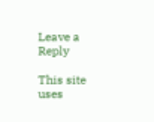Leave a Reply

This site uses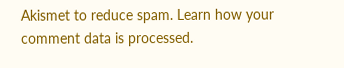Akismet to reduce spam. Learn how your comment data is processed.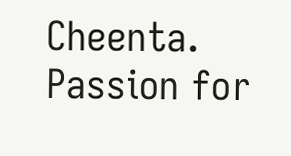Cheenta. Passion for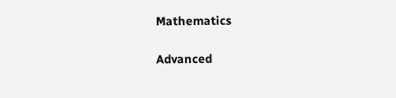Mathematics

Advanced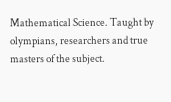Mathematical Science. Taught by olympians, researchers and true masters of the subject.